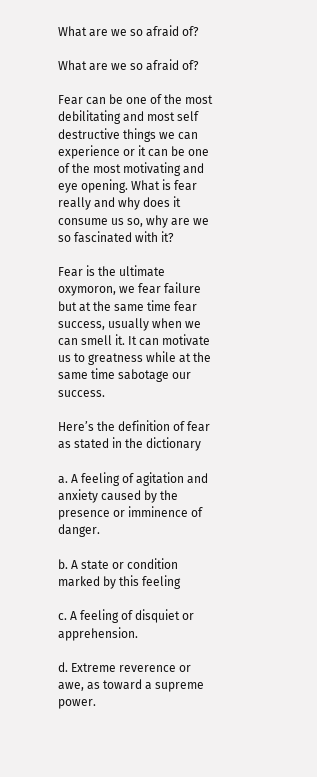What are we so afraid of?

What are we so afraid of?

Fear can be one of the most debilitating and most self destructive things we can experience or it can be one of the most motivating and eye opening. What is fear really and why does it consume us so, why are we so fascinated with it?

Fear is the ultimate oxymoron, we fear failure but at the same time fear success, usually when we can smell it. It can motivate us to greatness while at the same time sabotage our success.

Here’s the definition of fear as stated in the dictionary

a. A feeling of agitation and anxiety caused by the presence or imminence of danger.

b. A state or condition marked by this feeling

c. A feeling of disquiet or apprehension.

d. Extreme reverence or awe, as toward a supreme power.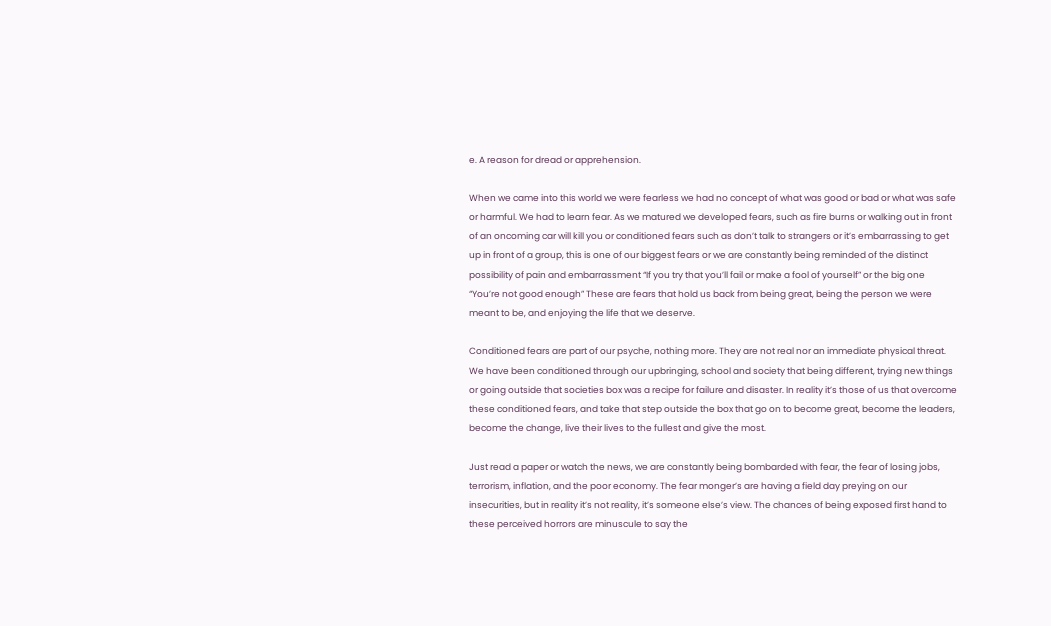e. A reason for dread or apprehension.

When we came into this world we were fearless we had no concept of what was good or bad or what was safe or harmful. We had to learn fear. As we matured we developed fears, such as fire burns or walking out in front of an oncoming car will kill you or conditioned fears such as don’t talk to strangers or it’s embarrassing to get up in front of a group, this is one of our biggest fears or we are constantly being reminded of the distinct possibility of pain and embarrassment “If you try that you’ll fail or make a fool of yourself” or the big one “You’re not good enough” These are fears that hold us back from being great, being the person we were meant to be, and enjoying the life that we deserve.

Conditioned fears are part of our psyche, nothing more. They are not real nor an immediate physical threat. We have been conditioned through our upbringing, school and society that being different, trying new things or going outside that societies box was a recipe for failure and disaster. In reality it’s those of us that overcome these conditioned fears, and take that step outside the box that go on to become great, become the leaders, become the change, live their lives to the fullest and give the most.

Just read a paper or watch the news, we are constantly being bombarded with fear, the fear of losing jobs, terrorism, inflation, and the poor economy. The fear monger’s are having a field day preying on our insecurities, but in reality it’s not reality, it’s someone else’s view. The chances of being exposed first hand to these perceived horrors are minuscule to say the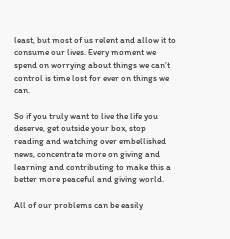least, but most of us relent and allow it to consume our lives. Every moment we spend on worrying about things we can’t control is time lost for ever on things we can.

So if you truly want to live the life you deserve, get outside your box, stop reading and watching over embellished news, concentrate more on giving and learning and contributing to make this a better more peaceful and giving world.

All of our problems can be easily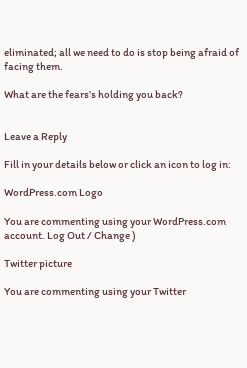eliminated; all we need to do is stop being afraid of facing them.

What are the fears’s holding you back?


Leave a Reply

Fill in your details below or click an icon to log in:

WordPress.com Logo

You are commenting using your WordPress.com account. Log Out / Change )

Twitter picture

You are commenting using your Twitter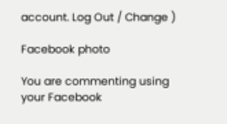account. Log Out / Change )

Facebook photo

You are commenting using your Facebook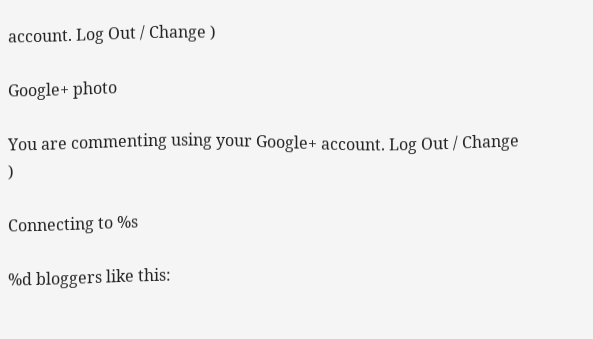account. Log Out / Change )

Google+ photo

You are commenting using your Google+ account. Log Out / Change )

Connecting to %s

%d bloggers like this: